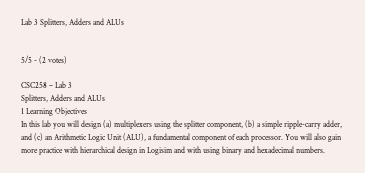Lab 3 Splitters, Adders and ALUs


5/5 - (2 votes)

CSC258 – Lab 3
Splitters, Adders and ALUs
1 Learning Objectives
In this lab you will design (a) multiplexers using the splitter component, (b) a simple ripple-carry adder,
and (c) an Arithmetic Logic Unit (ALU), a fundamental component of each processor. You will also gain
more practice with hierarchical design in Logisim and with using binary and hexadecimal numbers.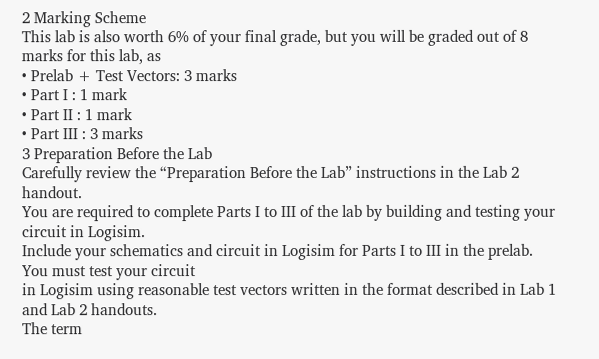2 Marking Scheme
This lab is also worth 6% of your final grade, but you will be graded out of 8 marks for this lab, as
• Prelab + Test Vectors: 3 marks
• Part I : 1 mark
• Part II : 1 mark
• Part III : 3 marks
3 Preparation Before the Lab
Carefully review the “Preparation Before the Lab” instructions in the Lab 2 handout.
You are required to complete Parts I to III of the lab by building and testing your circuit in Logisim.
Include your schematics and circuit in Logisim for Parts I to III in the prelab. You must test your circuit
in Logisim using reasonable test vectors written in the format described in Lab 1 and Lab 2 handouts.
The term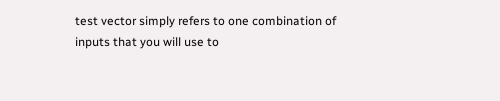test vector simply refers to one combination of inputs that you will use to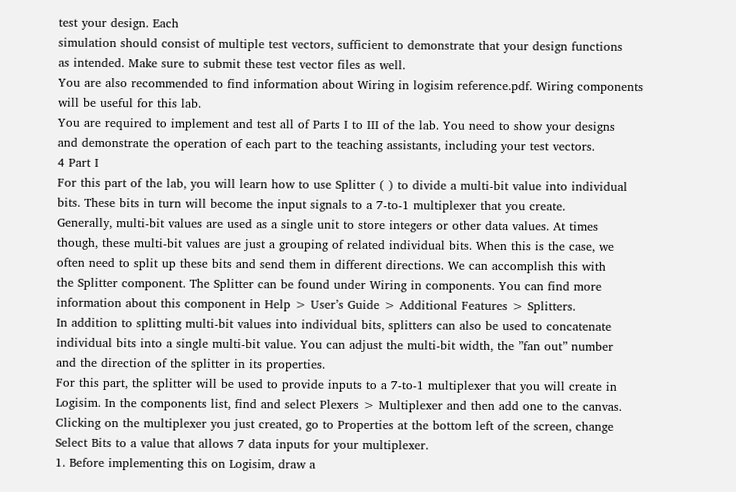test your design. Each
simulation should consist of multiple test vectors, sufficient to demonstrate that your design functions
as intended. Make sure to submit these test vector files as well.
You are also recommended to find information about Wiring in logisim reference.pdf. Wiring components
will be useful for this lab.
You are required to implement and test all of Parts I to III of the lab. You need to show your designs
and demonstrate the operation of each part to the teaching assistants, including your test vectors.
4 Part I
For this part of the lab, you will learn how to use Splitter ( ) to divide a multi-bit value into individual
bits. These bits in turn will become the input signals to a 7-to-1 multiplexer that you create.
Generally, multi-bit values are used as a single unit to store integers or other data values. At times
though, these multi-bit values are just a grouping of related individual bits. When this is the case, we
often need to split up these bits and send them in different directions. We can accomplish this with
the Splitter component. The Splitter can be found under Wiring in components. You can find more
information about this component in Help > User’s Guide > Additional Features > Splitters.
In addition to splitting multi-bit values into individual bits, splitters can also be used to concatenate
individual bits into a single multi-bit value. You can adjust the multi-bit width, the ”fan out” number
and the direction of the splitter in its properties.
For this part, the splitter will be used to provide inputs to a 7-to-1 multiplexer that you will create in
Logisim. In the components list, find and select Plexers > Multiplexer and then add one to the canvas.
Clicking on the multiplexer you just created, go to Properties at the bottom left of the screen, change
Select Bits to a value that allows 7 data inputs for your multiplexer.
1. Before implementing this on Logisim, draw a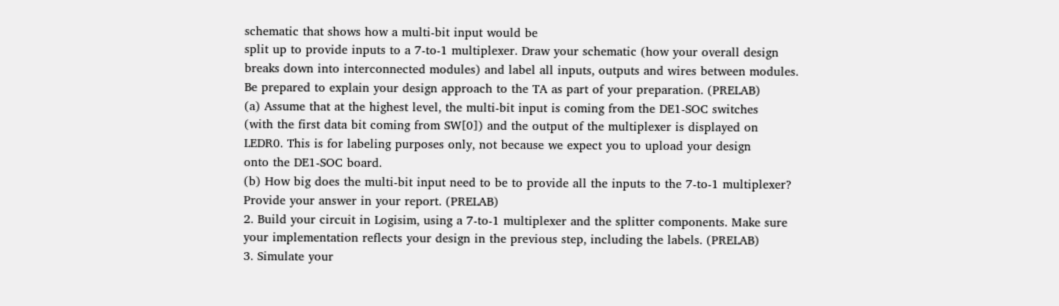schematic that shows how a multi-bit input would be
split up to provide inputs to a 7-to-1 multiplexer. Draw your schematic (how your overall design
breaks down into interconnected modules) and label all inputs, outputs and wires between modules.
Be prepared to explain your design approach to the TA as part of your preparation. (PRELAB)
(a) Assume that at the highest level, the multi-bit input is coming from the DE1-SOC switches
(with the first data bit coming from SW[0]) and the output of the multiplexer is displayed on
LEDR0. This is for labeling purposes only, not because we expect you to upload your design
onto the DE1-SOC board.
(b) How big does the multi-bit input need to be to provide all the inputs to the 7-to-1 multiplexer?
Provide your answer in your report. (PRELAB)
2. Build your circuit in Logisim, using a 7-to-1 multiplexer and the splitter components. Make sure
your implementation reflects your design in the previous step, including the labels. (PRELAB)
3. Simulate your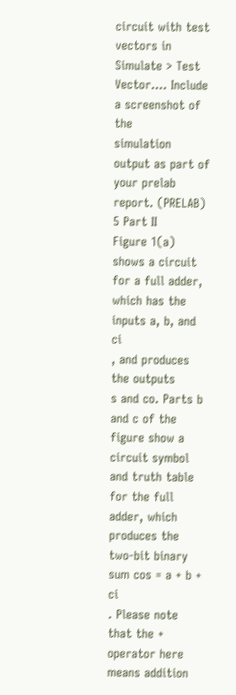circuit with test vectors in Simulate > Test Vector…. Include a screenshot of the
simulation output as part of your prelab report. (PRELAB)
5 Part II
Figure 1(a) shows a circuit for a full adder, which has the inputs a, b, and ci
, and produces the outputs
s and co. Parts b and c of the figure show a circuit symbol and truth table for the full adder, which
produces the two-bit binary sum cos = a + b + ci
. Please note that the + operator here means addition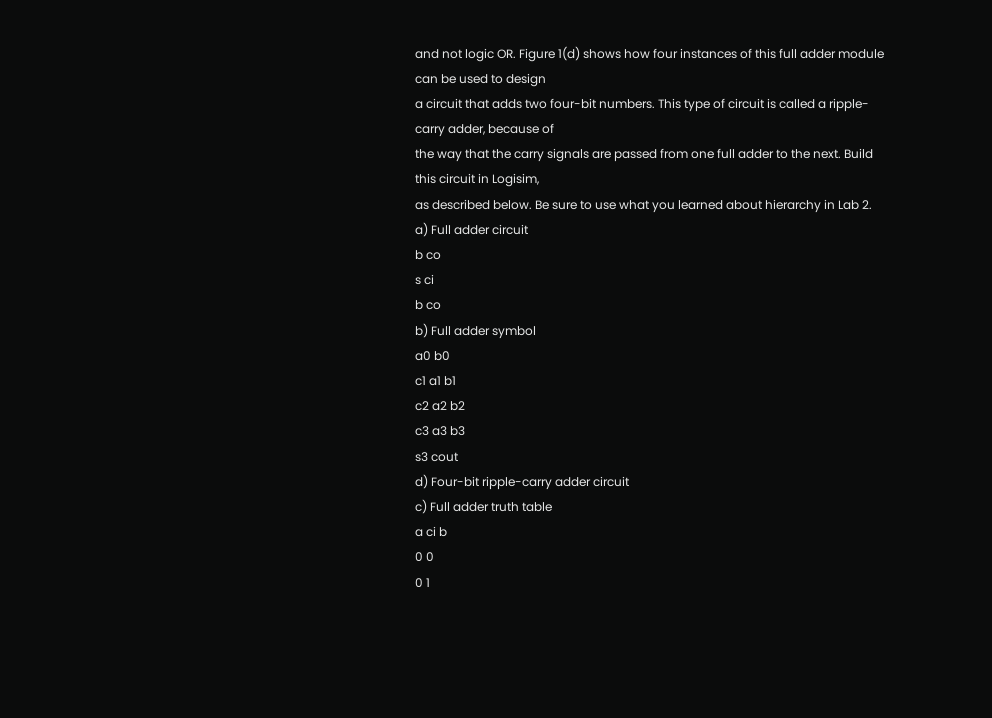and not logic OR. Figure 1(d) shows how four instances of this full adder module can be used to design
a circuit that adds two four-bit numbers. This type of circuit is called a ripple-carry adder, because of
the way that the carry signals are passed from one full adder to the next. Build this circuit in Logisim,
as described below. Be sure to use what you learned about hierarchy in Lab 2.
a) Full adder circuit
b co
s ci
b co
b) Full adder symbol
a0 b0
c1 a1 b1
c2 a2 b2
c3 a3 b3
s3 cout
d) Four-bit ripple-carry adder circuit
c) Full adder truth table
a ci b
0 0
0 1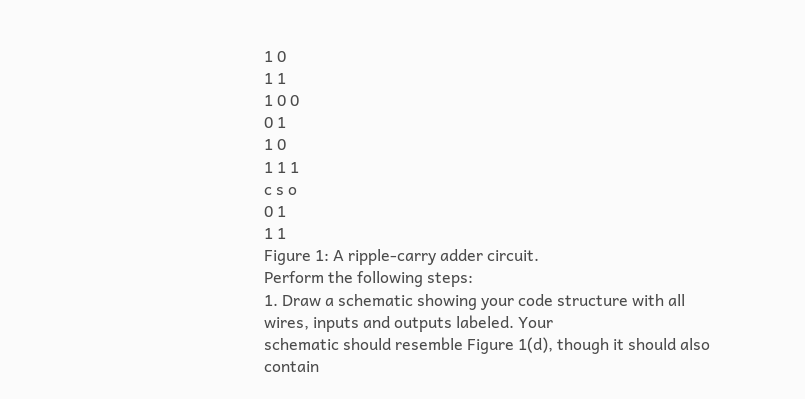1 0
1 1
1 0 0
0 1
1 0
1 1 1
c s o
0 1
1 1
Figure 1: A ripple-carry adder circuit.
Perform the following steps:
1. Draw a schematic showing your code structure with all wires, inputs and outputs labeled. Your
schematic should resemble Figure 1(d), though it should also contain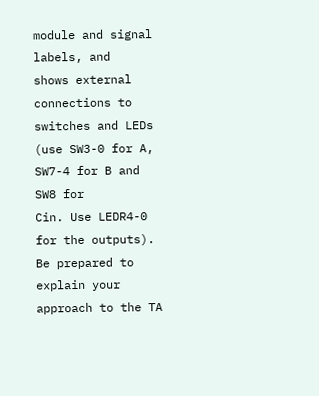module and signal labels, and
shows external connections to switches and LEDs (use SW3-0 for A, SW7-4 for B and SW8 for
Cin. Use LEDR4-0 for the outputs). Be prepared to explain your approach to the TA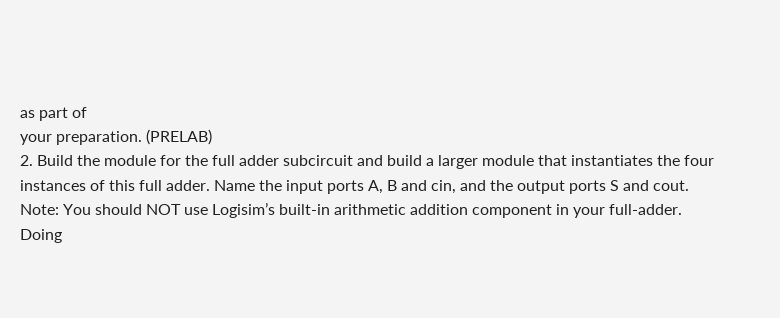as part of
your preparation. (PRELAB)
2. Build the module for the full adder subcircuit and build a larger module that instantiates the four
instances of this full adder. Name the input ports A, B and cin, and the output ports S and cout.
Note: You should NOT use Logisim’s built-in arithmetic addition component in your full-adder.
Doing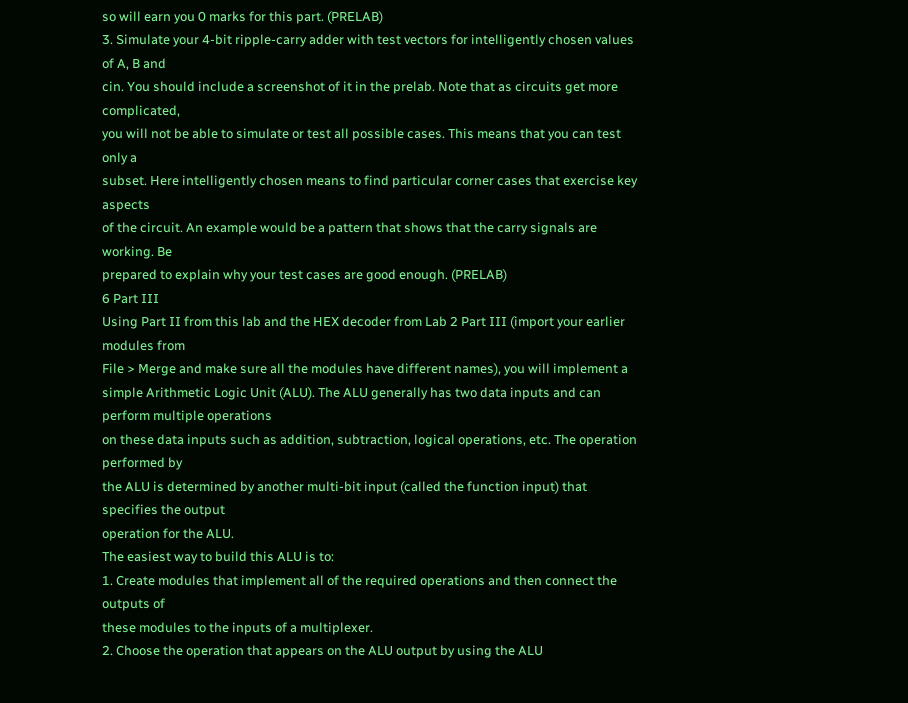so will earn you 0 marks for this part. (PRELAB)
3. Simulate your 4-bit ripple-carry adder with test vectors for intelligently chosen values of A, B and
cin. You should include a screenshot of it in the prelab. Note that as circuits get more complicated,
you will not be able to simulate or test all possible cases. This means that you can test only a
subset. Here intelligently chosen means to find particular corner cases that exercise key aspects
of the circuit. An example would be a pattern that shows that the carry signals are working. Be
prepared to explain why your test cases are good enough. (PRELAB)
6 Part III
Using Part II from this lab and the HEX decoder from Lab 2 Part III (import your earlier modules from
File > Merge and make sure all the modules have different names), you will implement a simple Arithmetic Logic Unit (ALU). The ALU generally has two data inputs and can perform multiple operations
on these data inputs such as addition, subtraction, logical operations, etc. The operation performed by
the ALU is determined by another multi-bit input (called the function input) that specifies the output
operation for the ALU.
The easiest way to build this ALU is to:
1. Create modules that implement all of the required operations and then connect the outputs of
these modules to the inputs of a multiplexer.
2. Choose the operation that appears on the ALU output by using the ALU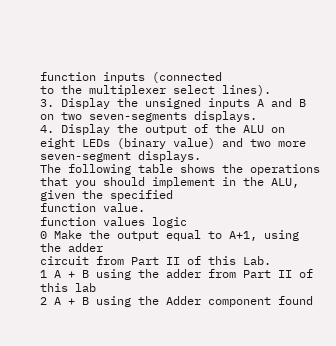function inputs (connected
to the multiplexer select lines).
3. Display the unsigned inputs A and B on two seven-segments displays.
4. Display the output of the ALU on eight LEDs (binary value) and two more seven-segment displays.
The following table shows the operations that you should implement in the ALU, given the specified
function value.
function values logic
0 Make the output equal to A+1, using the adder
circuit from Part II of this Lab.
1 A + B using the adder from Part II of this lab
2 A + B using the Adder component found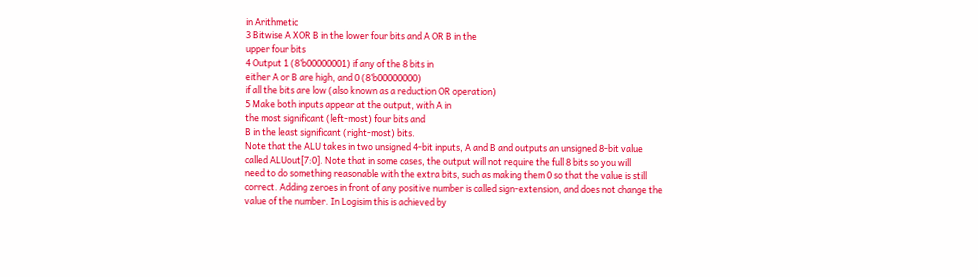in Arithmetic
3 Bitwise A XOR B in the lower four bits and A OR B in the
upper four bits
4 Output 1 (8’b00000001) if any of the 8 bits in
either A or B are high, and 0 (8’b00000000)
if all the bits are low (also known as a reduction OR operation)
5 Make both inputs appear at the output, with A in
the most significant (left-most) four bits and
B in the least significant (right-most) bits.
Note that the ALU takes in two unsigned 4-bit inputs, A and B and outputs an unsigned 8-bit value
called ALUout[7:0]. Note that in some cases, the output will not require the full 8 bits so you will
need to do something reasonable with the extra bits, such as making them 0 so that the value is still
correct. Adding zeroes in front of any positive number is called sign-extension, and does not change the
value of the number. In Logisim this is achieved by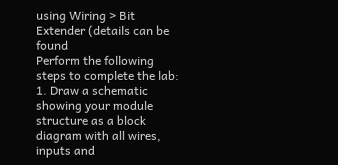using Wiring > Bit Extender (details can be found
Perform the following steps to complete the lab:
1. Draw a schematic showing your module structure as a block diagram with all wires, inputs and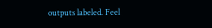outputs labeled. Feel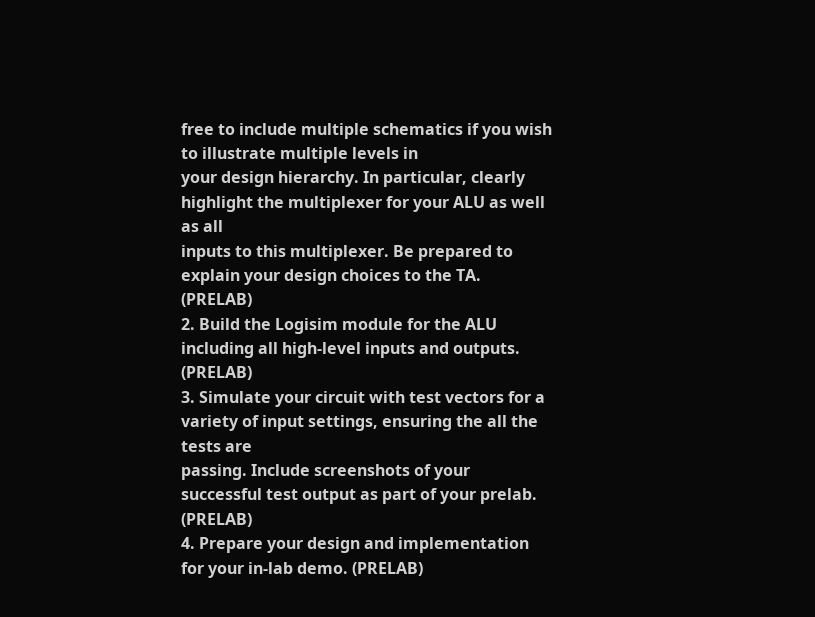free to include multiple schematics if you wish to illustrate multiple levels in
your design hierarchy. In particular, clearly highlight the multiplexer for your ALU as well as all
inputs to this multiplexer. Be prepared to explain your design choices to the TA. (PRELAB)
2. Build the Logisim module for the ALU including all high-level inputs and outputs. (PRELAB)
3. Simulate your circuit with test vectors for a variety of input settings, ensuring the all the tests are
passing. Include screenshots of your successful test output as part of your prelab. (PRELAB)
4. Prepare your design and implementation for your in-lab demo. (PRELAB)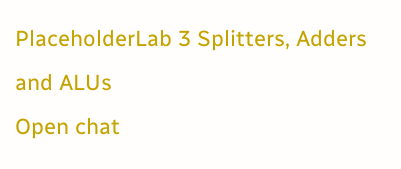PlaceholderLab 3 Splitters, Adders and ALUs
Open chat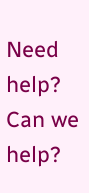Need help?
Can we help?